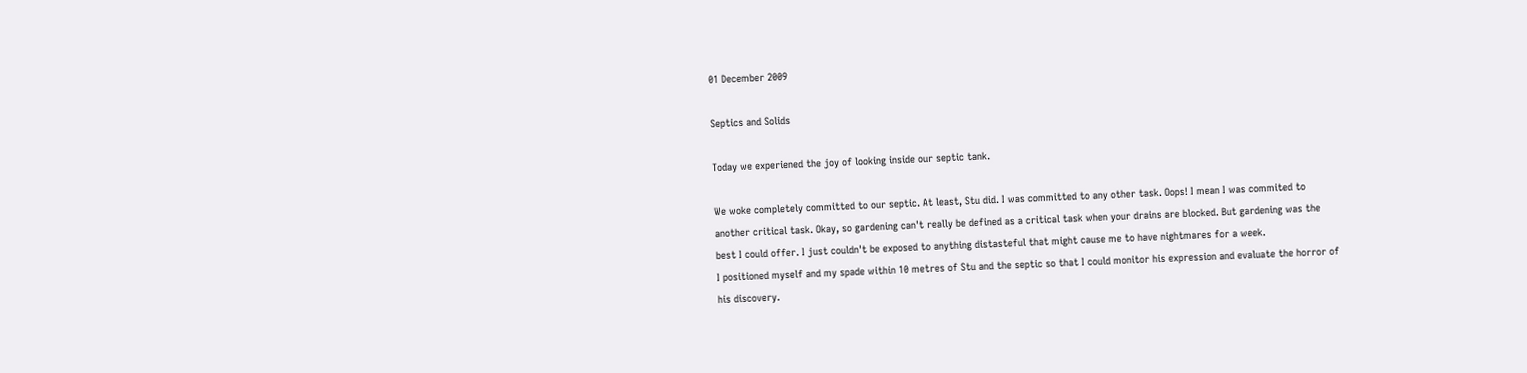01 December 2009

Septics and Solids

Today we experiened the joy of looking inside our septic tank.

We woke completely committed to our septic. At least, Stu did. I was committed to any other task. Oops! I mean I was commited to another critical task. Okay, so gardening can't really be defined as a critical task when your drains are blocked. But gardening was the best I could offer. I just couldn't be exposed to anything distasteful that might cause me to have nightmares for a week.
I positioned myself and my spade within 10 metres of Stu and the septic so that I could monitor his expression and evaluate the horror of his discovery.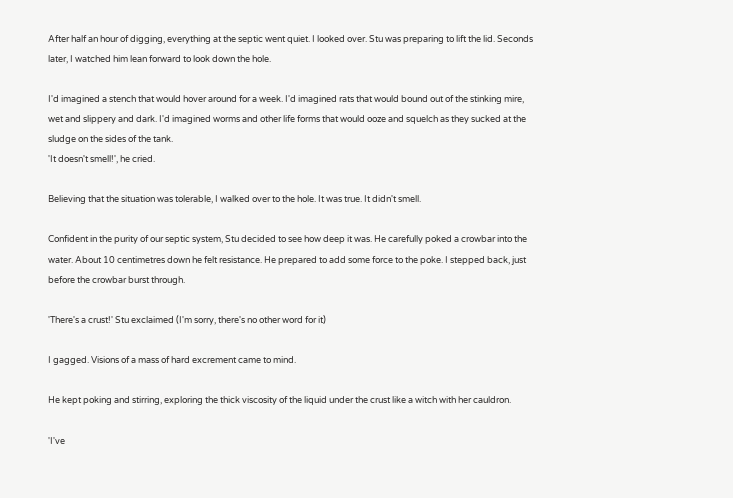After half an hour of digging, everything at the septic went quiet. I looked over. Stu was preparing to lift the lid. Seconds later, I watched him lean forward to look down the hole.

I'd imagined a stench that would hover around for a week. I'd imagined rats that would bound out of the stinking mire, wet and slippery and dark. I'd imagined worms and other life forms that would ooze and squelch as they sucked at the sludge on the sides of the tank.
'It doesn't smell!', he cried.

Believing that the situation was tolerable, I walked over to the hole. It was true. It didn't smell.

Confident in the purity of our septic system, Stu decided to see how deep it was. He carefully poked a crowbar into the water. About 10 centimetres down he felt resistance. He prepared to add some force to the poke. I stepped back, just before the crowbar burst through.

'There's a crust!' Stu exclaimed (I'm sorry, there's no other word for it)

I gagged. Visions of a mass of hard excrement came to mind.

He kept poking and stirring, exploring the thick viscosity of the liquid under the crust like a witch with her cauldron.

'I've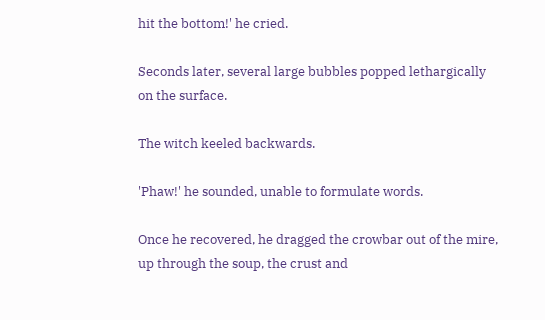hit the bottom!' he cried.

Seconds later, several large bubbles popped lethargically on the surface.

The witch keeled backwards.

'Phaw!' he sounded, unable to formulate words.

Once he recovered, he dragged the crowbar out of the mire, up through the soup, the crust and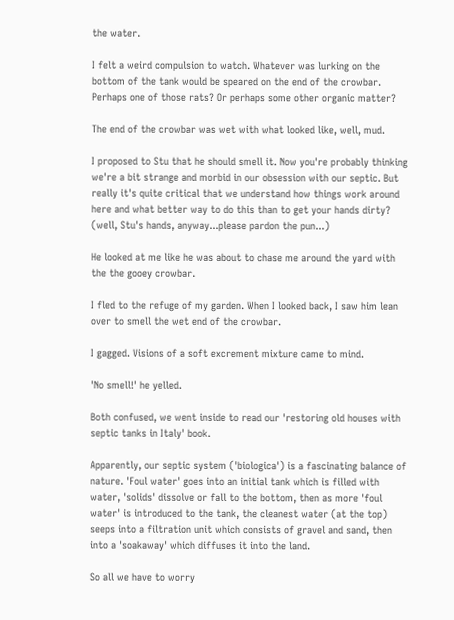the water.

I felt a weird compulsion to watch. Whatever was lurking on the bottom of the tank would be speared on the end of the crowbar. Perhaps one of those rats? Or perhaps some other organic matter?

The end of the crowbar was wet with what looked like, well, mud.

I proposed to Stu that he should smell it. Now you're probably thinking we're a bit strange and morbid in our obsession with our septic. But really it's quite critical that we understand how things work around here and what better way to do this than to get your hands dirty? (well, Stu's hands, anyway...please pardon the pun...)

He looked at me like he was about to chase me around the yard with the the gooey crowbar.

I fled to the refuge of my garden. When I looked back, I saw him lean over to smell the wet end of the crowbar.

I gagged. Visions of a soft excrement mixture came to mind.

'No smell!' he yelled.

Both confused, we went inside to read our 'restoring old houses with septic tanks in Italy' book.

Apparently, our septic system ('biologica') is a fascinating balance of nature. 'Foul water' goes into an initial tank which is filled with water, 'solids' dissolve or fall to the bottom, then as more 'foul water' is introduced to the tank, the cleanest water (at the top) seeps into a filtration unit which consists of gravel and sand, then into a 'soakaway' which diffuses it into the land.

So all we have to worry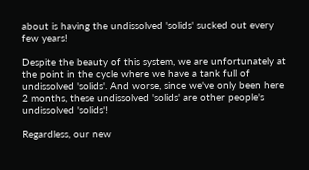about is having the undissolved 'solids' sucked out every few years!

Despite the beauty of this system, we are unfortunately at the point in the cycle where we have a tank full of undissolved 'solids'. And worse, since we've only been here 2 months, these undissolved 'solids' are other people's undissolved 'solids'!

Regardless, our new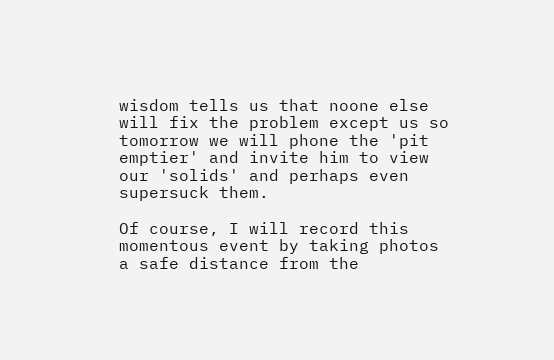wisdom tells us that noone else will fix the problem except us so tomorrow we will phone the 'pit emptier' and invite him to view our 'solids' and perhaps even supersuck them.

Of course, I will record this momentous event by taking photos a safe distance from the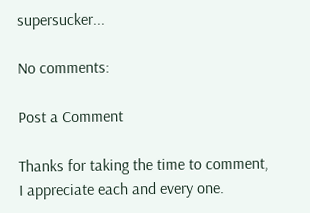supersucker...

No comments:

Post a Comment

Thanks for taking the time to comment,
I appreciate each and every one.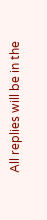All replies will be in the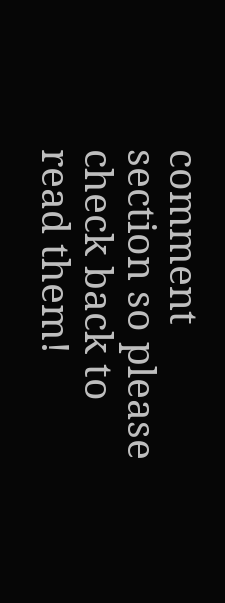comment section so please check back to read them!